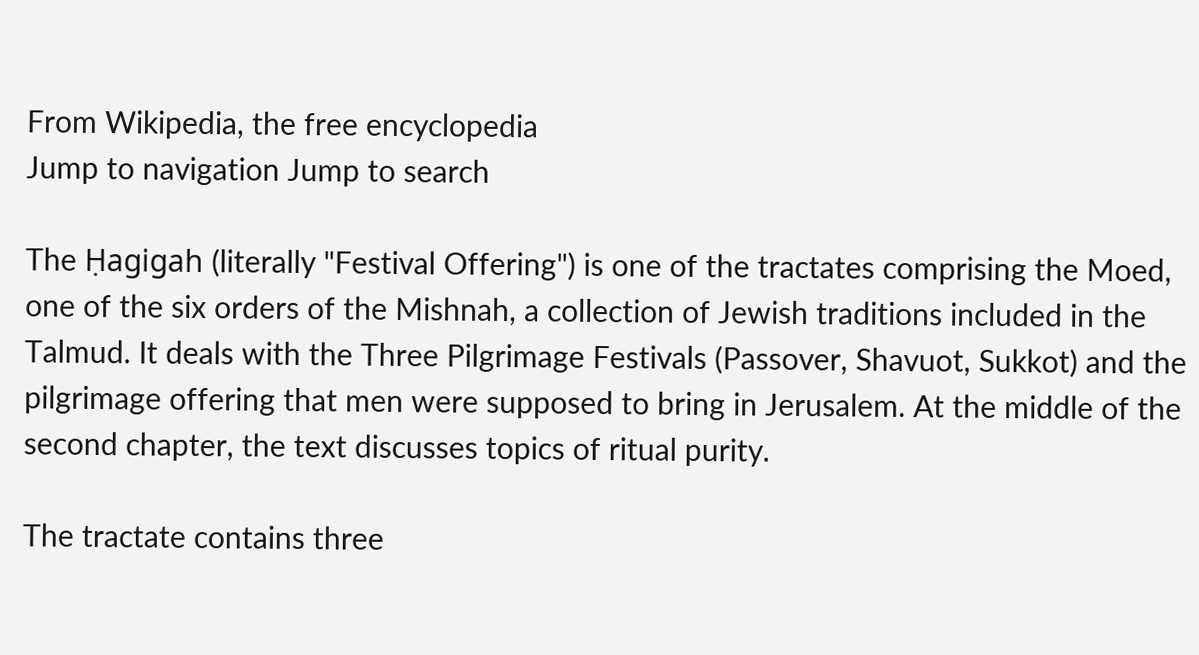From Wikipedia, the free encyclopedia
Jump to navigation Jump to search

The Ḥagigah (literally "Festival Offering") is one of the tractates comprising the Moed, one of the six orders of the Mishnah, a collection of Jewish traditions included in the Talmud. It deals with the Three Pilgrimage Festivals (Passover, Shavuot, Sukkot) and the pilgrimage offering that men were supposed to bring in Jerusalem. At the middle of the second chapter, the text discusses topics of ritual purity.

The tractate contains three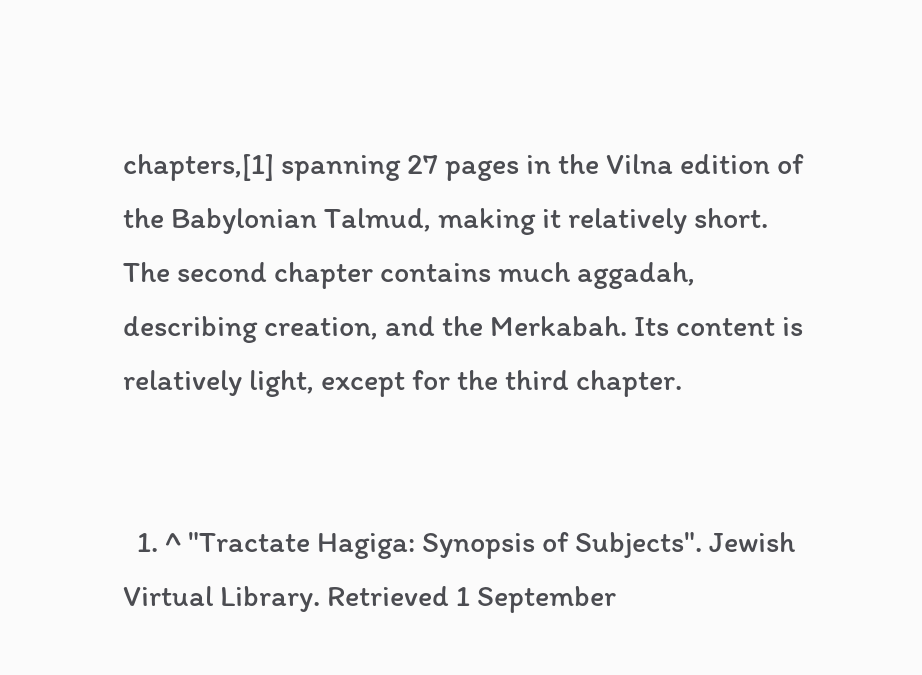chapters,[1] spanning 27 pages in the Vilna edition of the Babylonian Talmud, making it relatively short. The second chapter contains much aggadah, describing creation, and the Merkabah. Its content is relatively light, except for the third chapter.


  1. ^ "Tractate Hagiga: Synopsis of Subjects". Jewish Virtual Library. Retrieved 1 September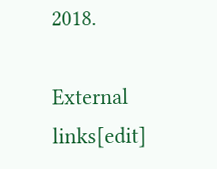2018.

External links[edit]